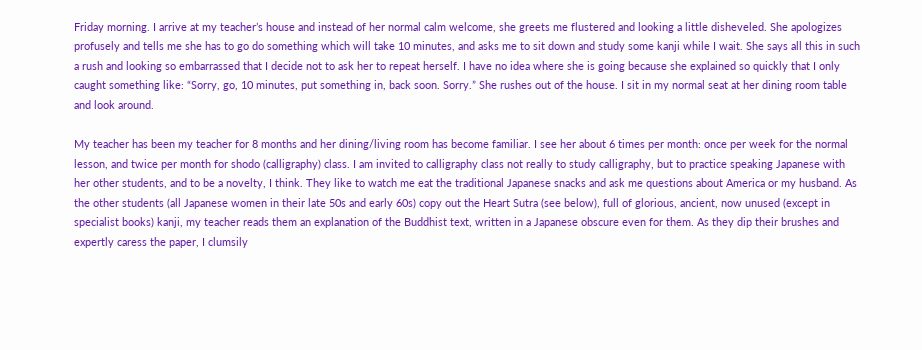Friday morning. I arrive at my teacher’s house and instead of her normal calm welcome, she greets me flustered and looking a little disheveled. She apologizes profusely and tells me she has to go do something which will take 10 minutes, and asks me to sit down and study some kanji while I wait. She says all this in such a rush and looking so embarrassed that I decide not to ask her to repeat herself. I have no idea where she is going because she explained so quickly that I only caught something like: “Sorry, go, 10 minutes, put something in, back soon. Sorry.” She rushes out of the house. I sit in my normal seat at her dining room table and look around.

My teacher has been my teacher for 8 months and her dining/living room has become familiar. I see her about 6 times per month: once per week for the normal lesson, and twice per month for shodo (calligraphy) class. I am invited to calligraphy class not really to study calligraphy, but to practice speaking Japanese with her other students, and to be a novelty, I think. They like to watch me eat the traditional Japanese snacks and ask me questions about America or my husband. As the other students (all Japanese women in their late 50s and early 60s) copy out the Heart Sutra (see below), full of glorious, ancient, now unused (except in specialist books) kanji, my teacher reads them an explanation of the Buddhist text, written in a Japanese obscure even for them. As they dip their brushes and expertly caress the paper, I clumsily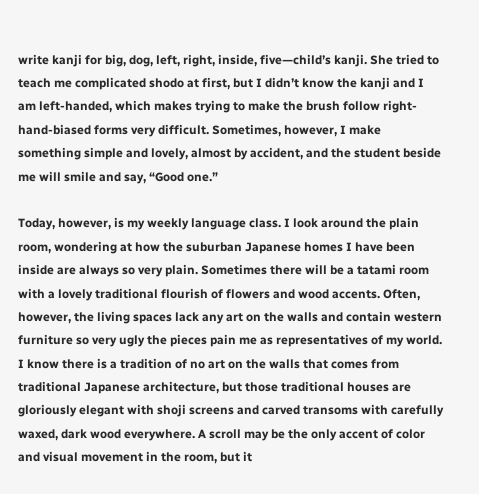write kanji for big, dog, left, right, inside, five—child’s kanji. She tried to teach me complicated shodo at first, but I didn’t know the kanji and I am left-handed, which makes trying to make the brush follow right-hand-biased forms very difficult. Sometimes, however, I make something simple and lovely, almost by accident, and the student beside me will smile and say, “Good one.”

Today, however, is my weekly language class. I look around the plain room, wondering at how the suburban Japanese homes I have been inside are always so very plain. Sometimes there will be a tatami room with a lovely traditional flourish of flowers and wood accents. Often, however, the living spaces lack any art on the walls and contain western furniture so very ugly the pieces pain me as representatives of my world. I know there is a tradition of no art on the walls that comes from traditional Japanese architecture, but those traditional houses are gloriously elegant with shoji screens and carved transoms with carefully waxed, dark wood everywhere. A scroll may be the only accent of color and visual movement in the room, but it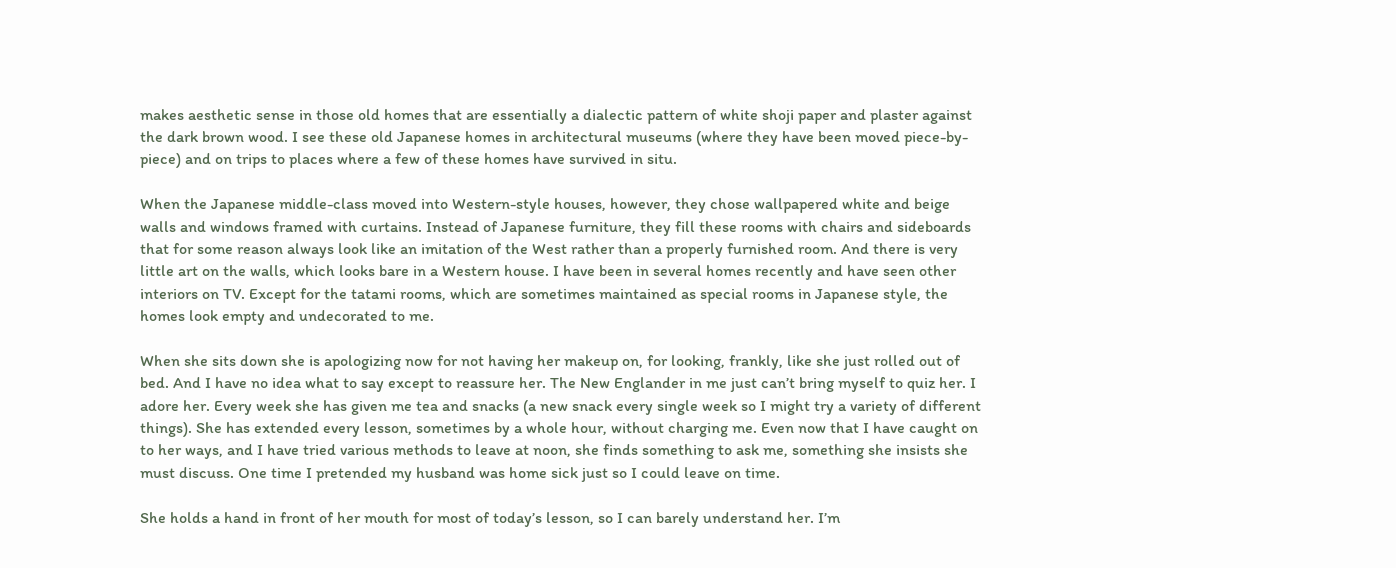makes aesthetic sense in those old homes that are essentially a dialectic pattern of white shoji paper and plaster against the dark brown wood. I see these old Japanese homes in architectural museums (where they have been moved piece-by-piece) and on trips to places where a few of these homes have survived in situ.

When the Japanese middle-class moved into Western-style houses, however, they chose wallpapered white and beige walls and windows framed with curtains. Instead of Japanese furniture, they fill these rooms with chairs and sideboards that for some reason always look like an imitation of the West rather than a properly furnished room. And there is very little art on the walls, which looks bare in a Western house. I have been in several homes recently and have seen other interiors on TV. Except for the tatami rooms, which are sometimes maintained as special rooms in Japanese style, the homes look empty and undecorated to me.

When she sits down she is apologizing now for not having her makeup on, for looking, frankly, like she just rolled out of bed. And I have no idea what to say except to reassure her. The New Englander in me just can’t bring myself to quiz her. I adore her. Every week she has given me tea and snacks (a new snack every single week so I might try a variety of different things). She has extended every lesson, sometimes by a whole hour, without charging me. Even now that I have caught on to her ways, and I have tried various methods to leave at noon, she finds something to ask me, something she insists she must discuss. One time I pretended my husband was home sick just so I could leave on time.

She holds a hand in front of her mouth for most of today’s lesson, so I can barely understand her. I’m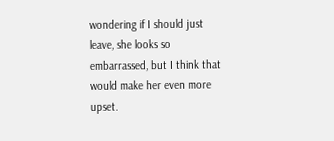wondering if I should just leave, she looks so embarrassed, but I think that would make her even more upset.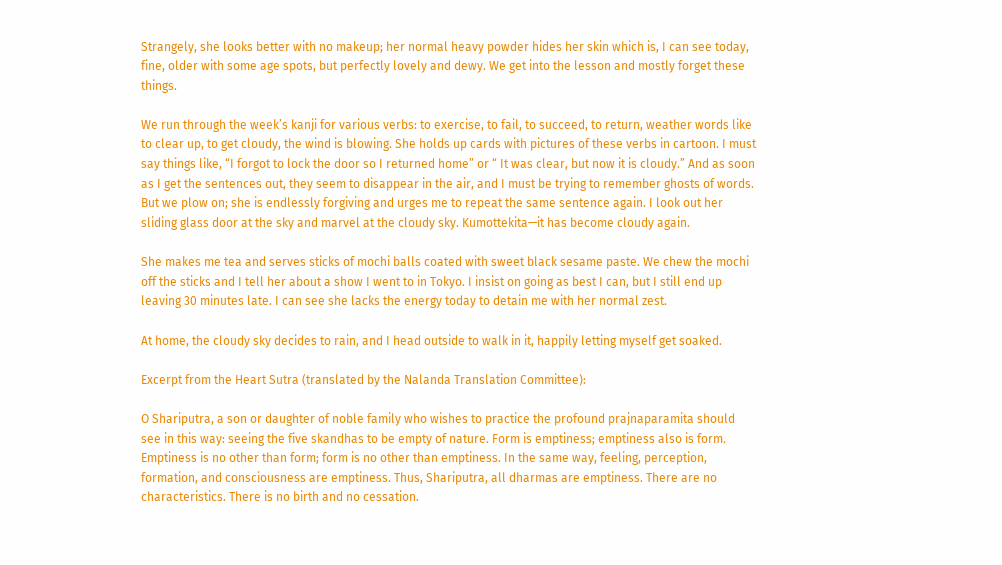Strangely, she looks better with no makeup; her normal heavy powder hides her skin which is, I can see today, fine, older with some age spots, but perfectly lovely and dewy. We get into the lesson and mostly forget these things.

We run through the week’s kanji for various verbs: to exercise, to fail, to succeed, to return, weather words like to clear up, to get cloudy, the wind is blowing. She holds up cards with pictures of these verbs in cartoon. I must say things like, “I forgot to lock the door so I returned home” or “ It was clear, but now it is cloudy.” And as soon as I get the sentences out, they seem to disappear in the air, and I must be trying to remember ghosts of words. But we plow on; she is endlessly forgiving and urges me to repeat the same sentence again. I look out her sliding glass door at the sky and marvel at the cloudy sky. Kumottekita—it has become cloudy again.

She makes me tea and serves sticks of mochi balls coated with sweet black sesame paste. We chew the mochi off the sticks and I tell her about a show I went to in Tokyo. I insist on going as best I can, but I still end up leaving 30 minutes late. I can see she lacks the energy today to detain me with her normal zest.

At home, the cloudy sky decides to rain, and I head outside to walk in it, happily letting myself get soaked.

Excerpt from the Heart Sutra (translated by the Nalanda Translation Committee):

O Shariputra, a son or daughter of noble family who wishes to practice the profound prajnaparamita should see in this way: seeing the five skandhas to be empty of nature. Form is emptiness; emptiness also is form. Emptiness is no other than form; form is no other than emptiness. In the same way, feeling, perception, formation, and consciousness are emptiness. Thus, Shariputra, all dharmas are emptiness. There are no characteristics. There is no birth and no cessation.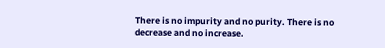There is no impurity and no purity. There is no decrease and no increase.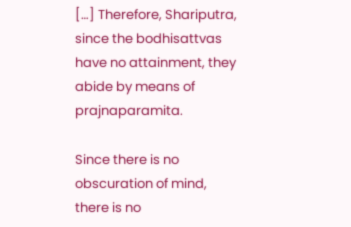[…] Therefore, Shariputra, since the bodhisattvas have no attainment, they abide by means of prajnaparamita.

Since there is no obscuration of mind, there is no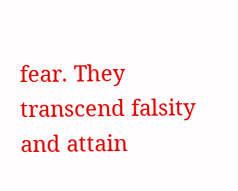fear. They transcend falsity and attain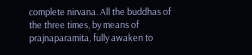complete nirvana. All the buddhas of the three times, by means of prajnaparamita, fully awaken to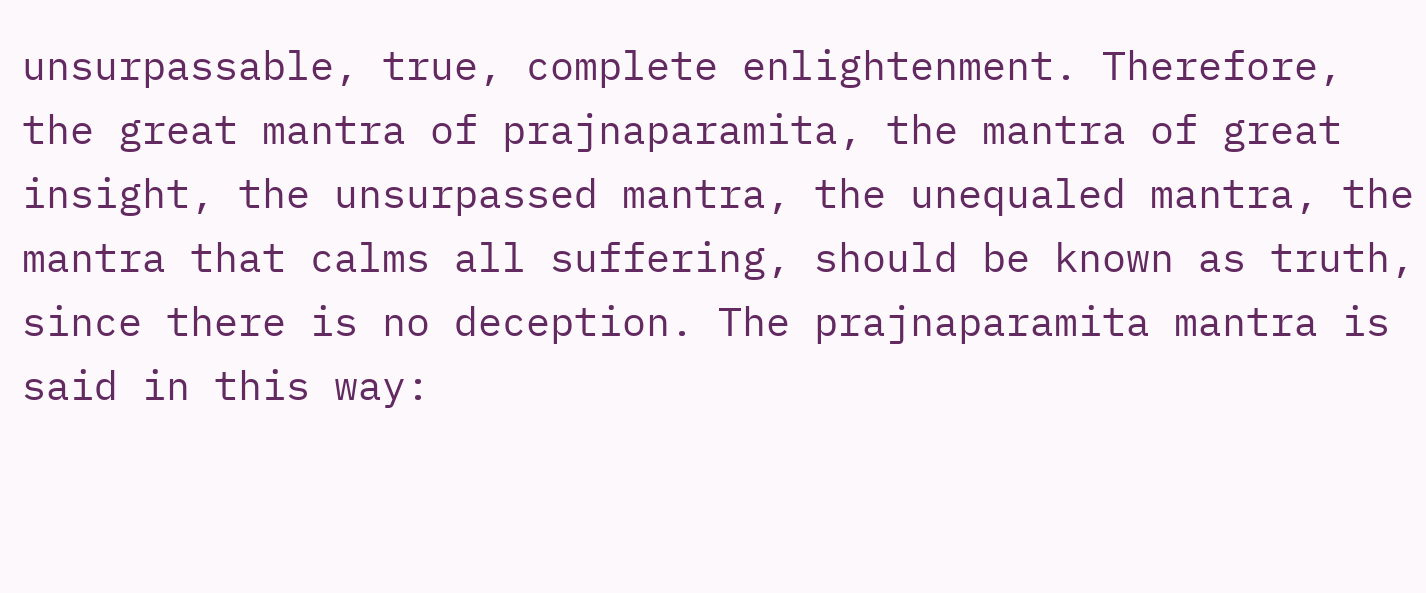unsurpassable, true, complete enlightenment. Therefore, the great mantra of prajnaparamita, the mantra of great insight, the unsurpassed mantra, the unequaled mantra, the mantra that calms all suffering, should be known as truth, since there is no deception. The prajnaparamita mantra is said in this way: